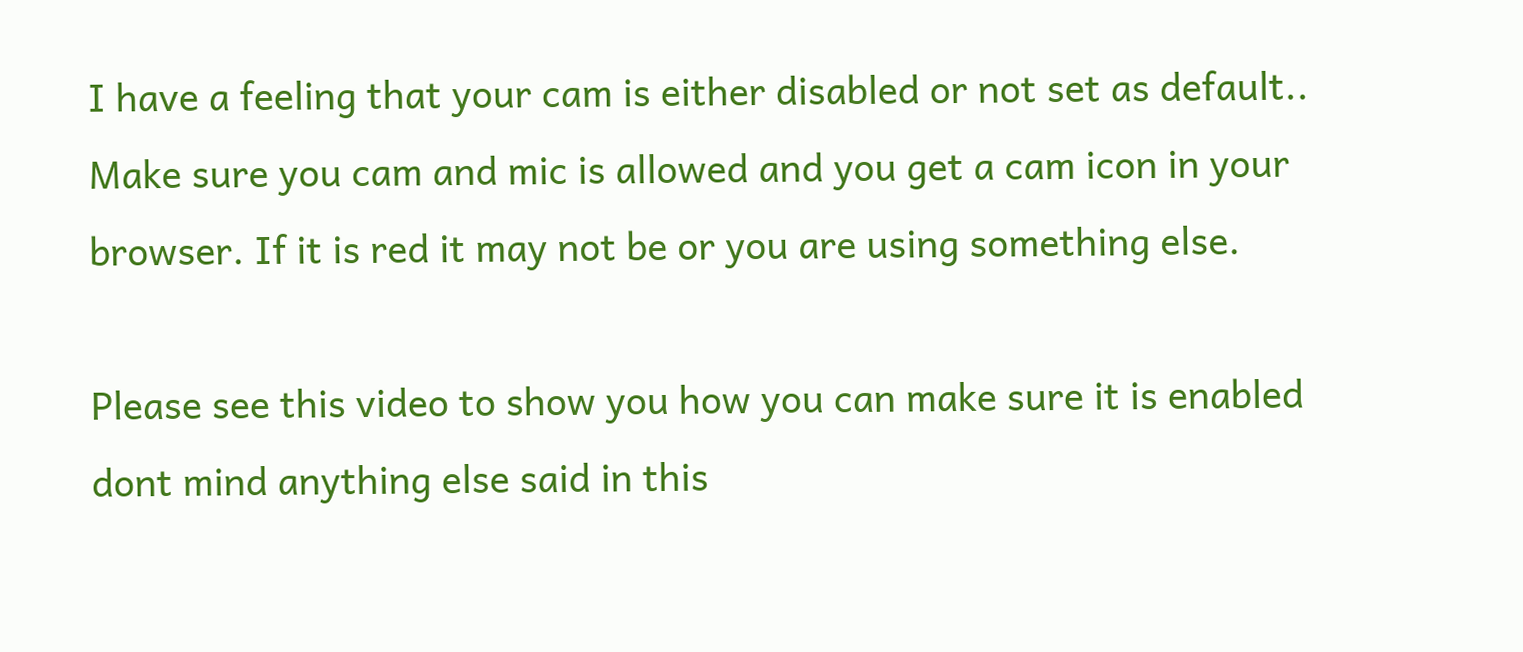I have a feeling that your cam is either disabled or not set as default.. Make sure you cam and mic is allowed and you get a cam icon in your browser. If it is red it may not be or you are using something else.

Please see this video to show you how you can make sure it is enabled dont mind anything else said in this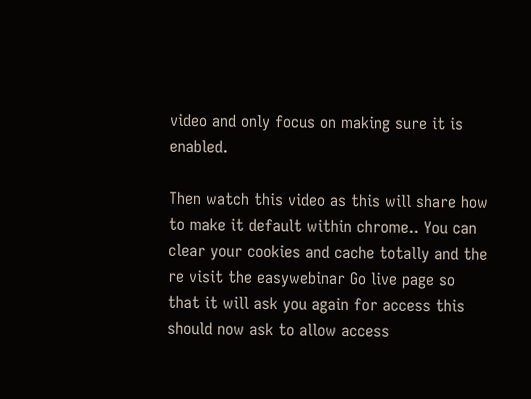video and only focus on making sure it is enabled.

Then watch this video as this will share how to make it default within chrome.. You can clear your cookies and cache totally and the re visit the easywebinar Go live page so that it will ask you again for access this should now ask to allow access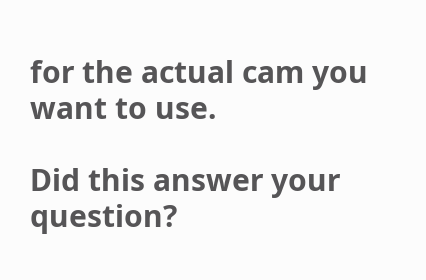for the actual cam you want to use.

Did this answer your question?